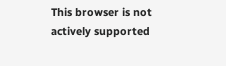This browser is not actively supported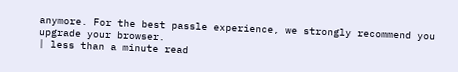anymore. For the best passle experience, we strongly recommend you upgrade your browser.
| less than a minute read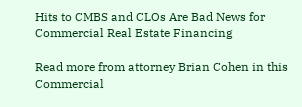Hits to CMBS and CLOs Are Bad News for Commercial Real Estate Financing

Read more from attorney Brian Cohen in this Commercial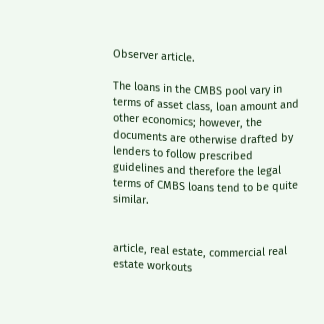Observer article.

The loans in the CMBS pool vary in terms of asset class, loan amount and other economics; however, the documents are otherwise drafted by lenders to follow prescribed guidelines and therefore the legal terms of CMBS loans tend to be quite similar.


article, real estate, commercial real estate workouts